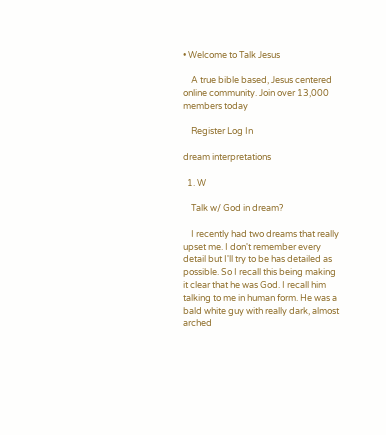• Welcome to Talk Jesus

    A true bible based, Jesus centered online community. Join over 13,000 members today

    Register Log In

dream interpretations

  1. W

    Talk w/ God in dream?

    I recently had two dreams that really upset me. I don't remember every detail but I'll try to be has detailed as possible. So I recall this being making it clear that he was God. I recall him talking to me in human form. He was a bald white guy with really dark, almost arched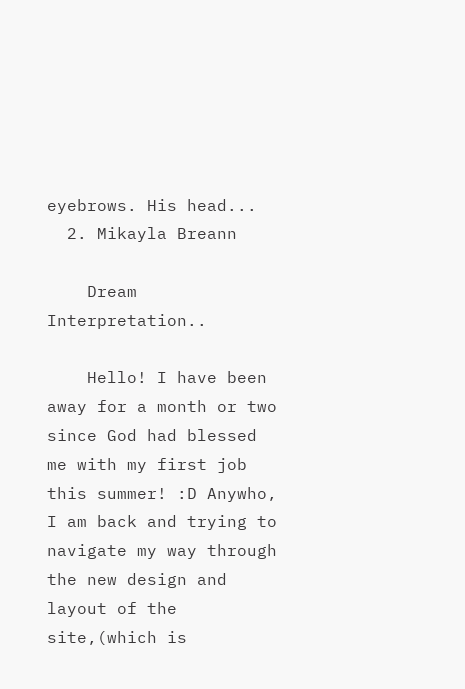eyebrows. His head...
  2. Mikayla Breann

    Dream Interpretation..

    Hello! I have been away for a month or two since God had blessed me with my first job this summer! :D Anywho, I am back and trying to navigate my way through the new design and layout of the site,(which is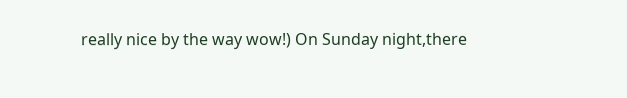really nice by the way wow!) On Sunday night,there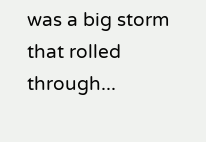was a big storm that rolled through...